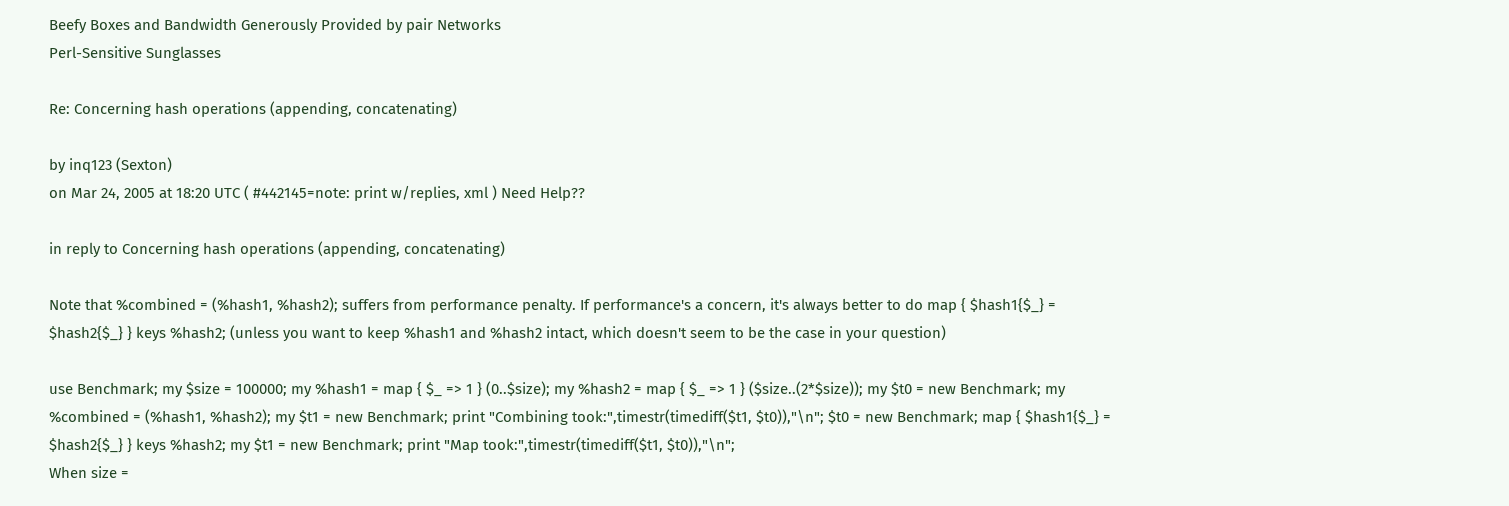Beefy Boxes and Bandwidth Generously Provided by pair Networks
Perl-Sensitive Sunglasses

Re: Concerning hash operations (appending, concatenating)

by inq123 (Sexton)
on Mar 24, 2005 at 18:20 UTC ( #442145=note: print w/replies, xml ) Need Help??

in reply to Concerning hash operations (appending, concatenating)

Note that %combined = (%hash1, %hash2); suffers from performance penalty. If performance's a concern, it's always better to do map { $hash1{$_} = $hash2{$_} } keys %hash2; (unless you want to keep %hash1 and %hash2 intact, which doesn't seem to be the case in your question)

use Benchmark; my $size = 100000; my %hash1 = map { $_ => 1 } (0..$size); my %hash2 = map { $_ => 1 } ($size..(2*$size)); my $t0 = new Benchmark; my %combined = (%hash1, %hash2); my $t1 = new Benchmark; print "Combining took:",timestr(timediff($t1, $t0)),"\n"; $t0 = new Benchmark; map { $hash1{$_} = $hash2{$_} } keys %hash2; my $t1 = new Benchmark; print "Map took:",timestr(timediff($t1, $t0)),"\n";
When size =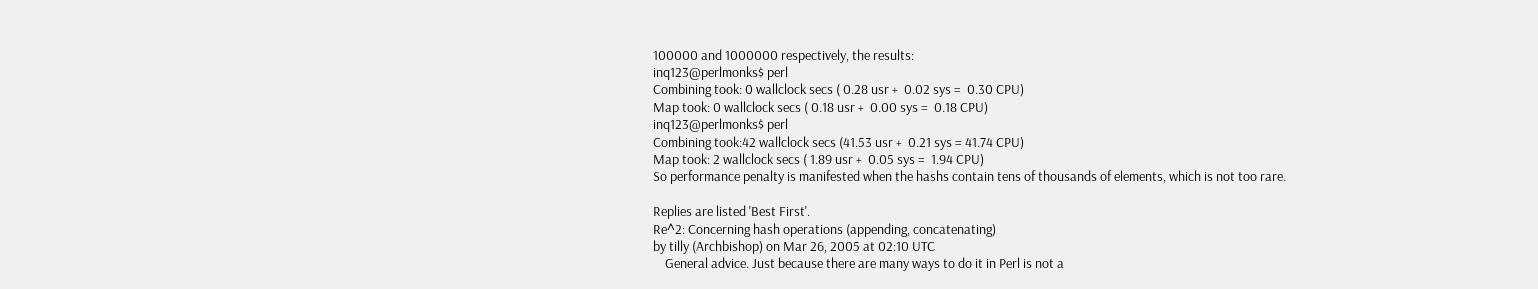100000 and 1000000 respectively, the results:
inq123@perlmonks$ perl
Combining took: 0 wallclock secs ( 0.28 usr +  0.02 sys =  0.30 CPU)
Map took: 0 wallclock secs ( 0.18 usr +  0.00 sys =  0.18 CPU)
inq123@perlmonks$ perl
Combining took:42 wallclock secs (41.53 usr +  0.21 sys = 41.74 CPU)
Map took: 2 wallclock secs ( 1.89 usr +  0.05 sys =  1.94 CPU)
So performance penalty is manifested when the hashs contain tens of thousands of elements, which is not too rare.

Replies are listed 'Best First'.
Re^2: Concerning hash operations (appending, concatenating)
by tilly (Archbishop) on Mar 26, 2005 at 02:10 UTC
    General advice. Just because there are many ways to do it in Perl is not a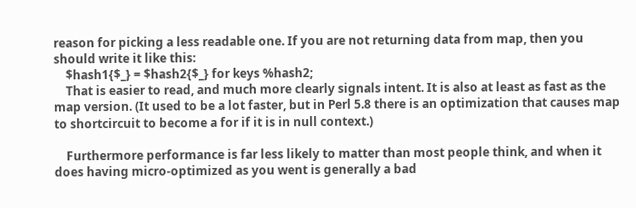reason for picking a less readable one. If you are not returning data from map, then you should write it like this:
    $hash1{$_} = $hash2{$_} for keys %hash2;
    That is easier to read, and much more clearly signals intent. It is also at least as fast as the map version. (It used to be a lot faster, but in Perl 5.8 there is an optimization that causes map to shortcircuit to become a for if it is in null context.)

    Furthermore performance is far less likely to matter than most people think, and when it does having micro-optimized as you went is generally a bad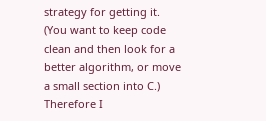strategy for getting it. (You want to keep code clean and then look for a better algorithm, or move a small section into C.) Therefore I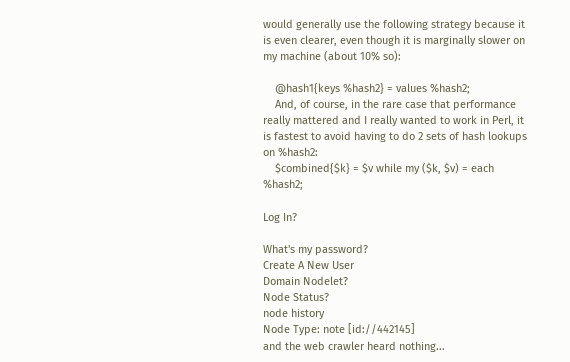would generally use the following strategy because it is even clearer, even though it is marginally slower on my machine (about 10% so):

    @hash1{keys %hash2} = values %hash2;
    And, of course, in the rare case that performance really mattered and I really wanted to work in Perl, it is fastest to avoid having to do 2 sets of hash lookups on %hash2:
    $combined{$k} = $v while my ($k, $v) = each %hash2;

Log In?

What's my password?
Create A New User
Domain Nodelet?
Node Status?
node history
Node Type: note [id://442145]
and the web crawler heard nothing...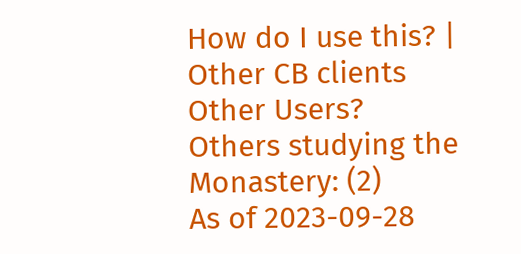How do I use this? | Other CB clients
Other Users?
Others studying the Monastery: (2)
As of 2023-09-28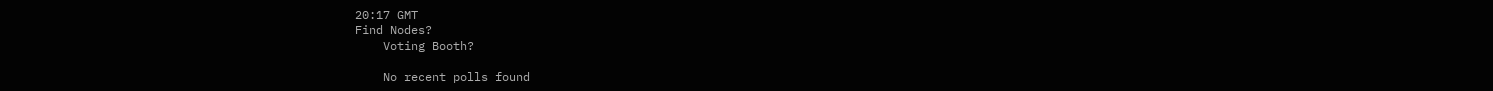20:17 GMT
Find Nodes?
    Voting Booth?

    No recent polls found